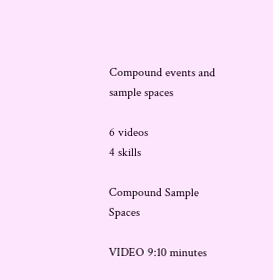Compound events and sample spaces

6 videos
4 skills

Compound Sample Spaces

VIDEO 9:10 minutes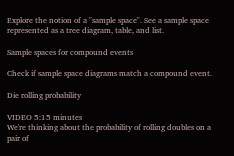Explore the notion of a "sample space". See a sample space represented as a tree diagram, table, and list.

Sample spaces for compound events

Check if sample space diagrams match a compound event.

Die rolling probability

VIDEO 5:15 minutes
We're thinking about the probability of rolling doubles on a pair of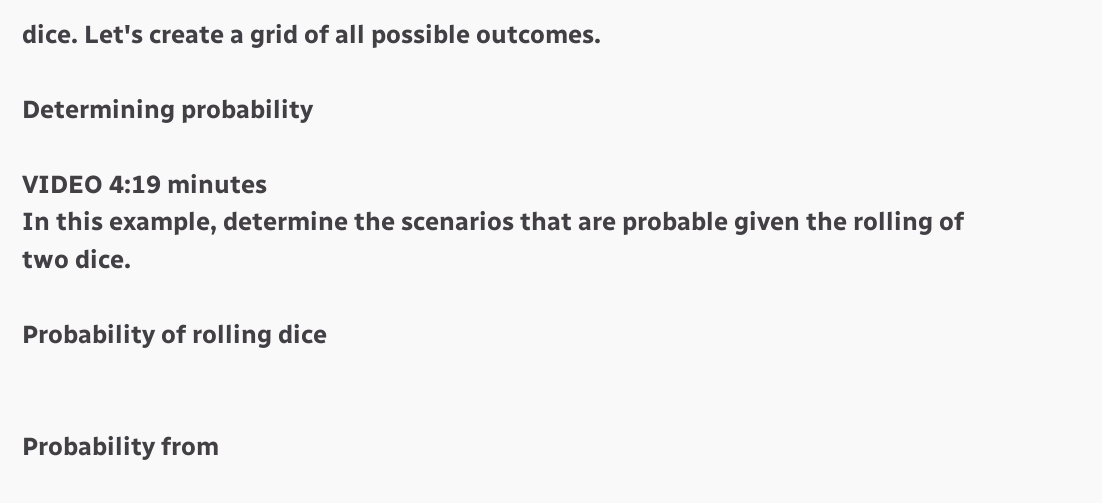dice. Let's create a grid of all possible outcomes.

Determining probability

VIDEO 4:19 minutes
In this example, determine the scenarios that are probable given the rolling of two dice.

Probability of rolling dice


Probability from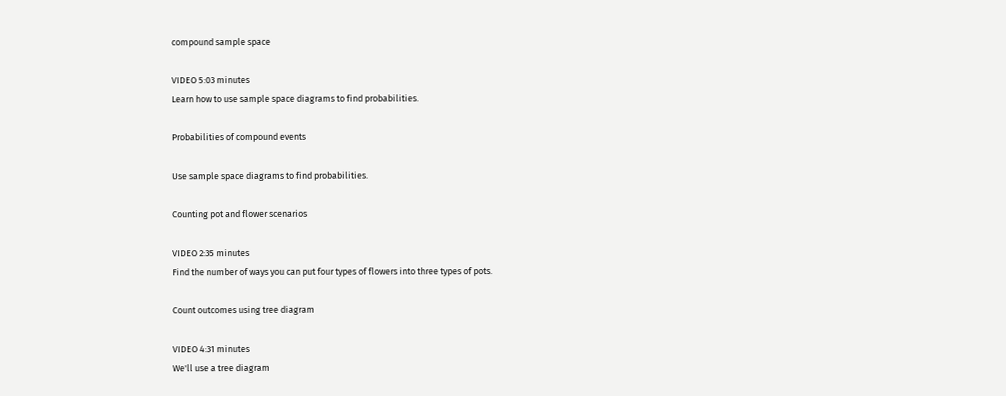compound sample space

VIDEO 5:03 minutes
Learn how to use sample space diagrams to find probabilities.

Probabilities of compound events

Use sample space diagrams to find probabilities.

Counting pot and flower scenarios

VIDEO 2:35 minutes
Find the number of ways you can put four types of flowers into three types of pots.

Count outcomes using tree diagram

VIDEO 4:31 minutes
We'll use a tree diagram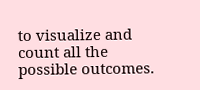to visualize and count all the possible outcomes.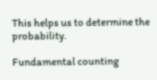This helps us to determine the probability.

Fundamental counting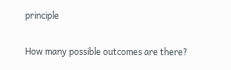principle

How many possible outcomes are there?